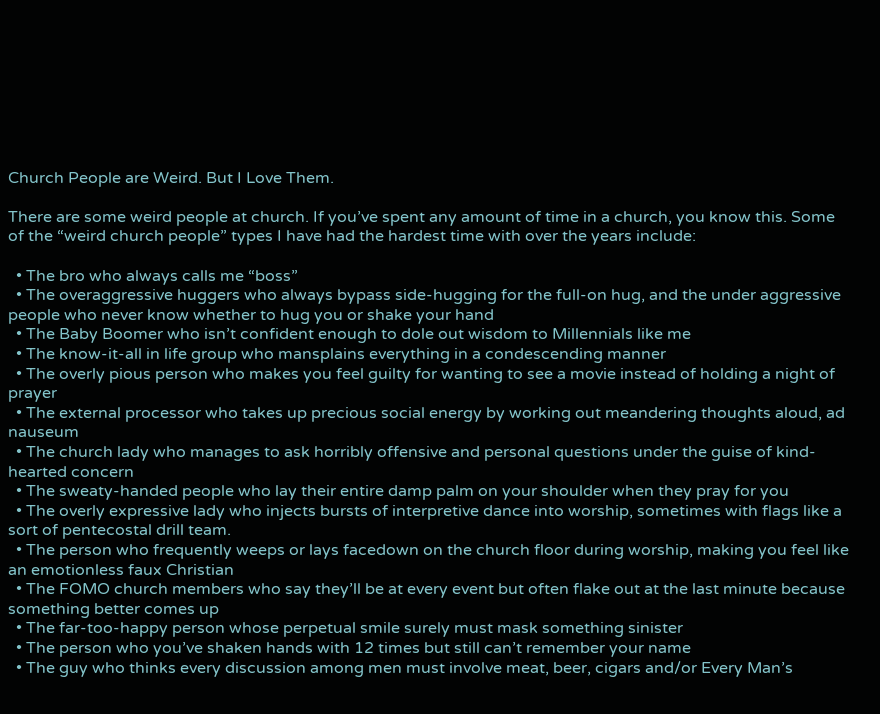Church People are Weird. But I Love Them.

There are some weird people at church. If you’ve spent any amount of time in a church, you know this. Some of the “weird church people” types I have had the hardest time with over the years include:

  • The bro who always calls me “boss”
  • The overaggressive huggers who always bypass side-hugging for the full-on hug, and the under aggressive people who never know whether to hug you or shake your hand
  • The Baby Boomer who isn’t confident enough to dole out wisdom to Millennials like me
  • The know-it-all in life group who mansplains everything in a condescending manner
  • The overly pious person who makes you feel guilty for wanting to see a movie instead of holding a night of prayer
  • The external processor who takes up precious social energy by working out meandering thoughts aloud, ad nauseum
  • The church lady who manages to ask horribly offensive and personal questions under the guise of kind-hearted concern
  • The sweaty-handed people who lay their entire damp palm on your shoulder when they pray for you
  • The overly expressive lady who injects bursts of interpretive dance into worship, sometimes with flags like a sort of pentecostal drill team.
  • The person who frequently weeps or lays facedown on the church floor during worship, making you feel like an emotionless faux Christian
  • The FOMO church members who say they’ll be at every event but often flake out at the last minute because something better comes up
  • The far-too-happy person whose perpetual smile surely must mask something sinister
  • The person who you’ve shaken hands with 12 times but still can’t remember your name
  • The guy who thinks every discussion among men must involve meat, beer, cigars and/or Every Man’s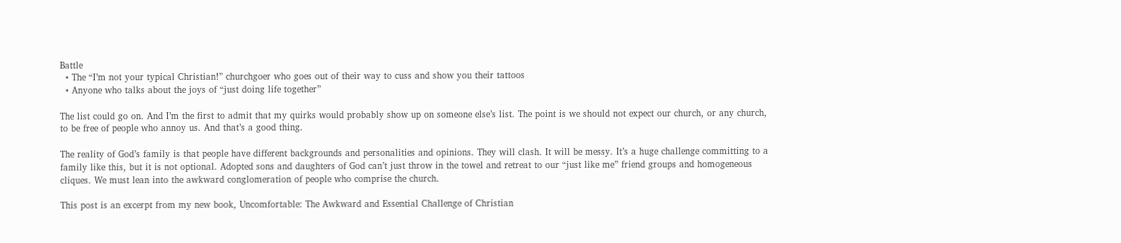Battle
  • The “I’m not your typical Christian!” churchgoer who goes out of their way to cuss and show you their tattoos
  • Anyone who talks about the joys of “just doing life together”

The list could go on. And I’m the first to admit that my quirks would probably show up on someone else’s list. The point is we should not expect our church, or any church, to be free of people who annoy us. And that’s a good thing.

The reality of God’s family is that people have different backgrounds and personalities and opinions. They will clash. It will be messy. It’s a huge challenge committing to a family like this, but it is not optional. Adopted sons and daughters of God can’t just throw in the towel and retreat to our “just like me” friend groups and homogeneous cliques. We must lean into the awkward conglomeration of people who comprise the church.

This post is an excerpt from my new book, Uncomfortable: The Awkward and Essential Challenge of Christian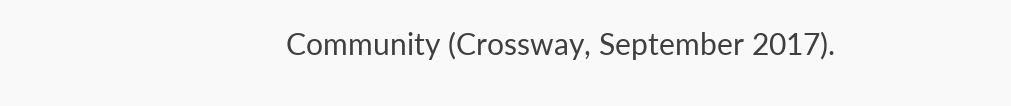Community (Crossway, September 2017).